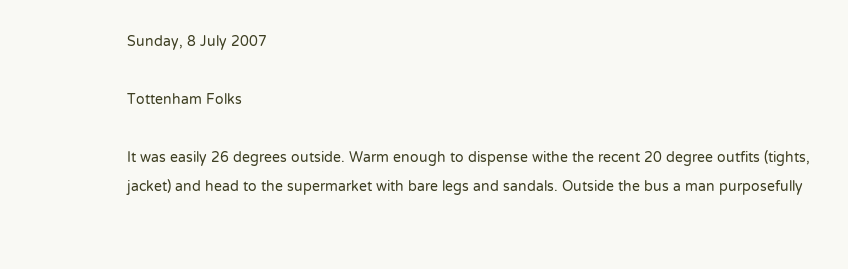Sunday, 8 July 2007

Tottenham Folks

It was easily 26 degrees outside. Warm enough to dispense withe the recent 20 degree outfits (tights, jacket) and head to the supermarket with bare legs and sandals. Outside the bus a man purposefully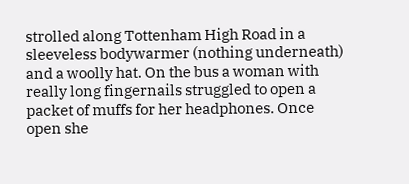strolled along Tottenham High Road in a sleeveless bodywarmer (nothing underneath) and a woolly hat. On the bus a woman with really long fingernails struggled to open a packet of muffs for her headphones. Once open she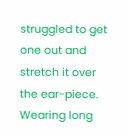struggled to get one out and stretch it over the ear-piece. Wearing long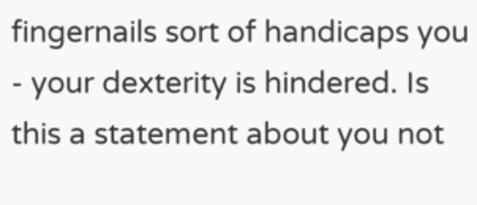fingernails sort of handicaps you - your dexterity is hindered. Is this a statement about you not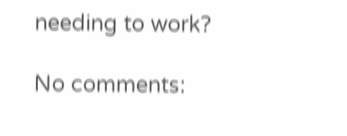needing to work?

No comments: